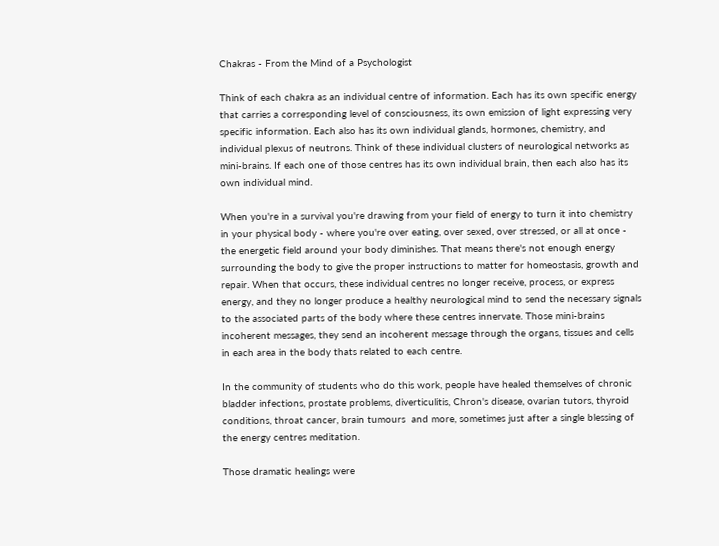Chakras - From the Mind of a Psychologist

Think of each chakra as an individual centre of information. Each has its own specific energy that carries a corresponding level of consciousness, its own emission of light expressing very specific information. Each also has its own individual glands, hormones, chemistry, and individual plexus of neutrons. Think of these individual clusters of neurological networks as mini-brains. If each one of those centres has its own individual brain, then each also has its own individual mind.

When you're in a survival you're drawing from your field of energy to turn it into chemistry in your physical body - where you're over eating, over sexed, over stressed, or all at once - the energetic field around your body diminishes. That means there's not enough energy surrounding the body to give the proper instructions to matter for homeostasis, growth and repair. When that occurs, these individual centres no longer receive, process, or express energy, and they no longer produce a healthy neurological mind to send the necessary signals to the associated parts of the body where these centres innervate. Those mini-brains incoherent messages, they send an incoherent message through the organs, tissues and cells in each area in the body thats related to each centre.

In the community of students who do this work, people have healed themselves of chronic bladder infections, prostate problems, diverticulitis, Chron's disease, ovarian tutors, thyroid conditions, throat cancer, brain tumours  and more, sometimes just after a single blessing of the energy centres meditation.

Those dramatic healings were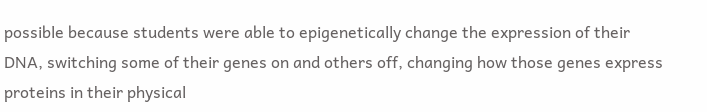possible because students were able to epigenetically change the expression of their DNA, switching some of their genes on and others off, changing how those genes express proteins in their physical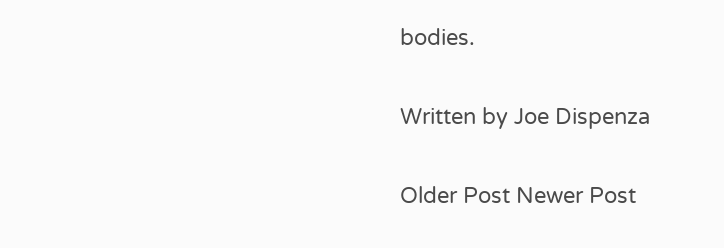bodies.

Written by Joe Dispenza

Older Post Newer Post